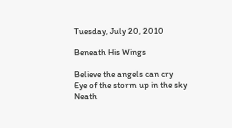Tuesday, July 20, 2010

Beneath His Wings

Believe the angels can cry
Eye of the storm up in the sky
Neath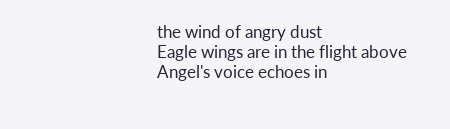the wind of angry dust
Eagle wings are in the flight above
Angel's voice echoes in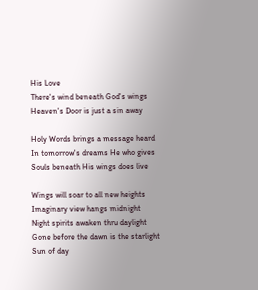His Love
There's wind beneath God's wings
Heaven's Door is just a sin away

Holy Words brings a message heard
In tomorrow's dreams He who gives
Souls beneath His wings does live

Wings will soar to all new heights
Imaginary view hangs midnight
Night spirits awaken thru daylight
Gone before the dawn is the starlight
Sun of day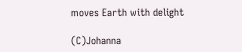moves Earth with delight

(C)Johanna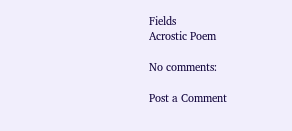Fields
Acrostic Poem

No comments:

Post a Comment